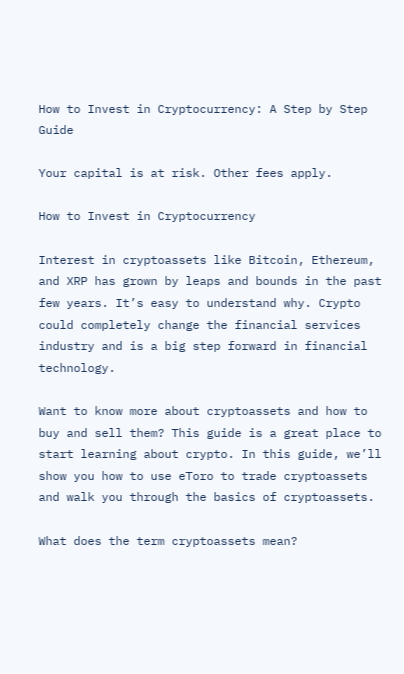How to Invest in Cryptocurrency: A Step by Step Guide

Your capital is at risk. Other fees apply.

How to Invest in Cryptocurrency

Interest in cryptoassets like Bitcoin, Ethereum, and XRP has grown by leaps and bounds in the past few years. It’s easy to understand why. Crypto could completely change the financial services industry and is a big step forward in financial technology.

Want to know more about cryptoassets and how to buy and sell them? This guide is a great place to start learning about crypto. In this guide, we’ll show you how to use eToro to trade cryptoassets and walk you through the basics of cryptoassets.

What does the term cryptoassets mean?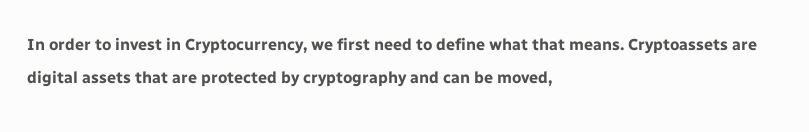In order to invest in Cryptocurrency, we first need to define what that means. Cryptoassets are digital assets that are protected by cryptography and can be moved,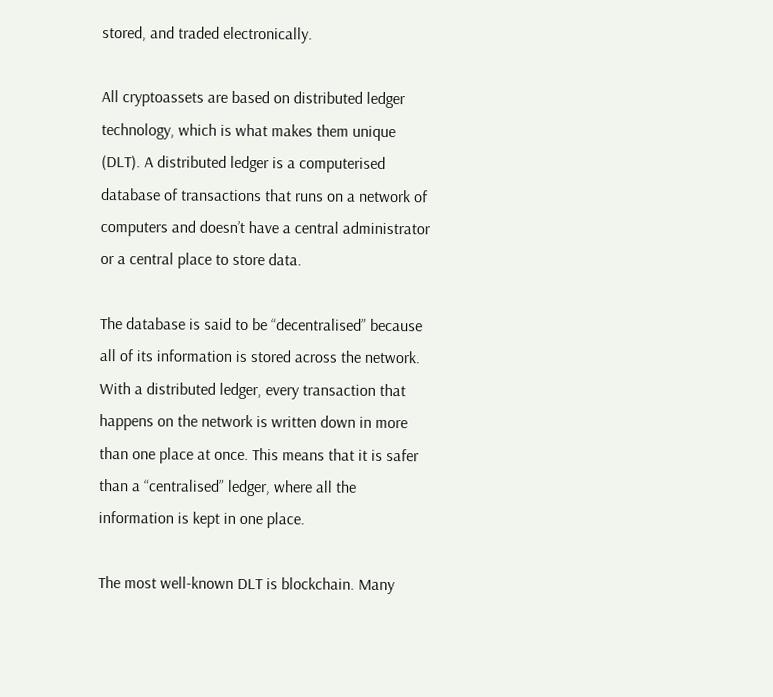stored, and traded electronically.

All cryptoassets are based on distributed ledger technology, which is what makes them unique (DLT). A distributed ledger is a computerised database of transactions that runs on a network of computers and doesn’t have a central administrator or a central place to store data.

The database is said to be “decentralised” because all of its information is stored across the network. With a distributed ledger, every transaction that happens on the network is written down in more than one place at once. This means that it is safer than a “centralised” ledger, where all the information is kept in one place.

The most well-known DLT is blockchain. Many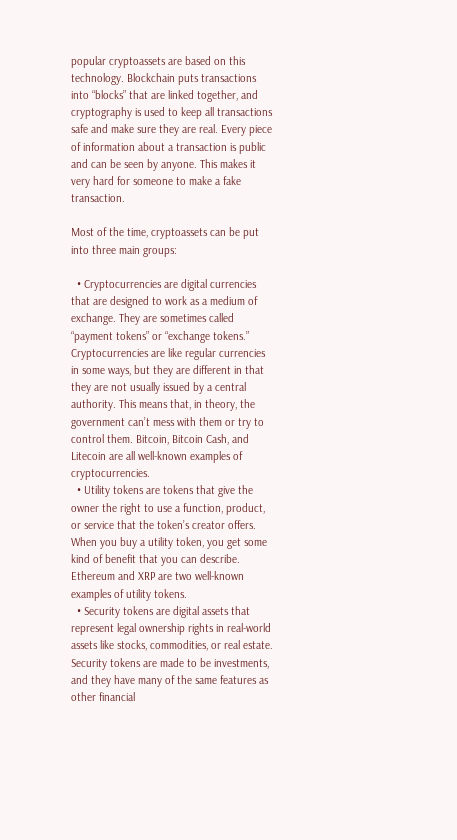popular cryptoassets are based on this technology. Blockchain puts transactions into “blocks” that are linked together, and cryptography is used to keep all transactions safe and make sure they are real. Every piece of information about a transaction is public and can be seen by anyone. This makes it very hard for someone to make a fake transaction.

Most of the time, cryptoassets can be put into three main groups:

  • Cryptocurrencies are digital currencies that are designed to work as a medium of exchange. They are sometimes called “payment tokens” or “exchange tokens.” Cryptocurrencies are like regular currencies in some ways, but they are different in that they are not usually issued by a central authority. This means that, in theory, the government can’t mess with them or try to control them. Bitcoin, Bitcoin Cash, and Litecoin are all well-known examples of cryptocurrencies.
  • Utility tokens are tokens that give the owner the right to use a function, product, or service that the token’s creator offers. When you buy a utility token, you get some kind of benefit that you can describe. Ethereum and XRP are two well-known examples of utility tokens.
  • Security tokens are digital assets that represent legal ownership rights in real-world assets like stocks, commodities, or real estate. Security tokens are made to be investments, and they have many of the same features as other financial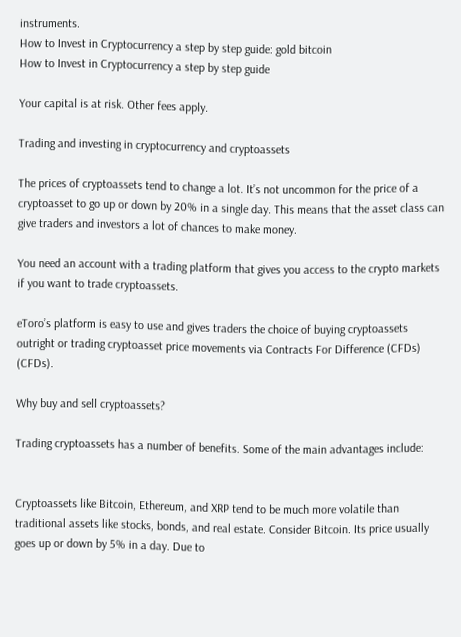instruments.
How to Invest in Cryptocurrency a step by step guide: gold bitcoin
How to Invest in Cryptocurrency a step by step guide

Your capital is at risk. Other fees apply.

Trading and investing in cryptocurrency and cryptoassets

The prices of cryptoassets tend to change a lot. It’s not uncommon for the price of a cryptoasset to go up or down by 20% in a single day. This means that the asset class can give traders and investors a lot of chances to make money.

You need an account with a trading platform that gives you access to the crypto markets if you want to trade cryptoassets.

eToro’s platform is easy to use and gives traders the choice of buying cryptoassets outright or trading cryptoasset price movements via Contracts For Difference (CFDs) (CFDs).

Why buy and sell cryptoassets?

Trading cryptoassets has a number of benefits. Some of the main advantages include:


Cryptoassets like Bitcoin, Ethereum, and XRP tend to be much more volatile than traditional assets like stocks, bonds, and real estate. Consider Bitcoin. Its price usually goes up or down by 5% in a day. Due to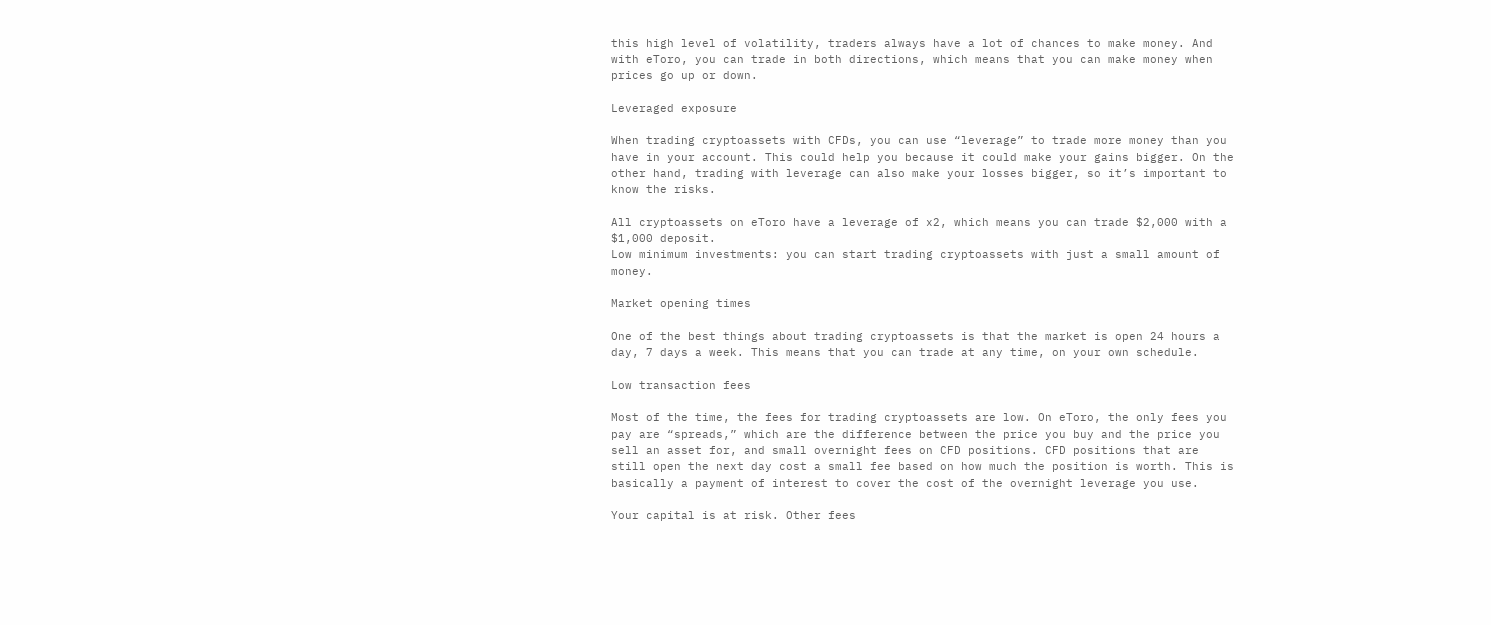this high level of volatility, traders always have a lot of chances to make money. And with eToro, you can trade in both directions, which means that you can make money when prices go up or down.

Leveraged exposure

When trading cryptoassets with CFDs, you can use “leverage” to trade more money than you have in your account. This could help you because it could make your gains bigger. On the other hand, trading with leverage can also make your losses bigger, so it’s important to know the risks.

All cryptoassets on eToro have a leverage of x2, which means you can trade $2,000 with a $1,000 deposit.
Low minimum investments: you can start trading cryptoassets with just a small amount of money.

Market opening times

One of the best things about trading cryptoassets is that the market is open 24 hours a day, 7 days a week. This means that you can trade at any time, on your own schedule.

Low transaction fees

Most of the time, the fees for trading cryptoassets are low. On eToro, the only fees you pay are “spreads,” which are the difference between the price you buy and the price you sell an asset for, and small overnight fees on CFD positions. CFD positions that are still open the next day cost a small fee based on how much the position is worth. This is basically a payment of interest to cover the cost of the overnight leverage you use.

Your capital is at risk. Other fees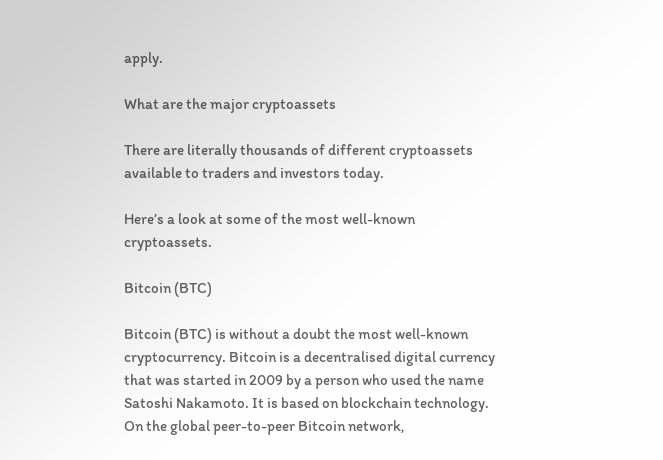apply.

What are the major cryptoassets

There are literally thousands of different cryptoassets available to traders and investors today.

Here’s a look at some of the most well-known cryptoassets.

Bitcoin (BTC)

Bitcoin (BTC) is without a doubt the most well-known cryptocurrency. Bitcoin is a decentralised digital currency that was started in 2009 by a person who used the name Satoshi Nakamoto. It is based on blockchain technology. On the global peer-to-peer Bitcoin network,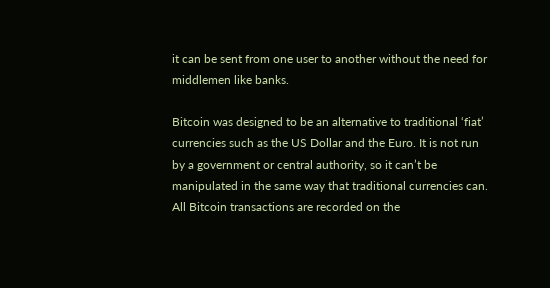it can be sent from one user to another without the need for middlemen like banks.

Bitcoin was designed to be an alternative to traditional ‘fiat’ currencies such as the US Dollar and the Euro. It is not run by a government or central authority, so it can’t be manipulated in the same way that traditional currencies can. All Bitcoin transactions are recorded on the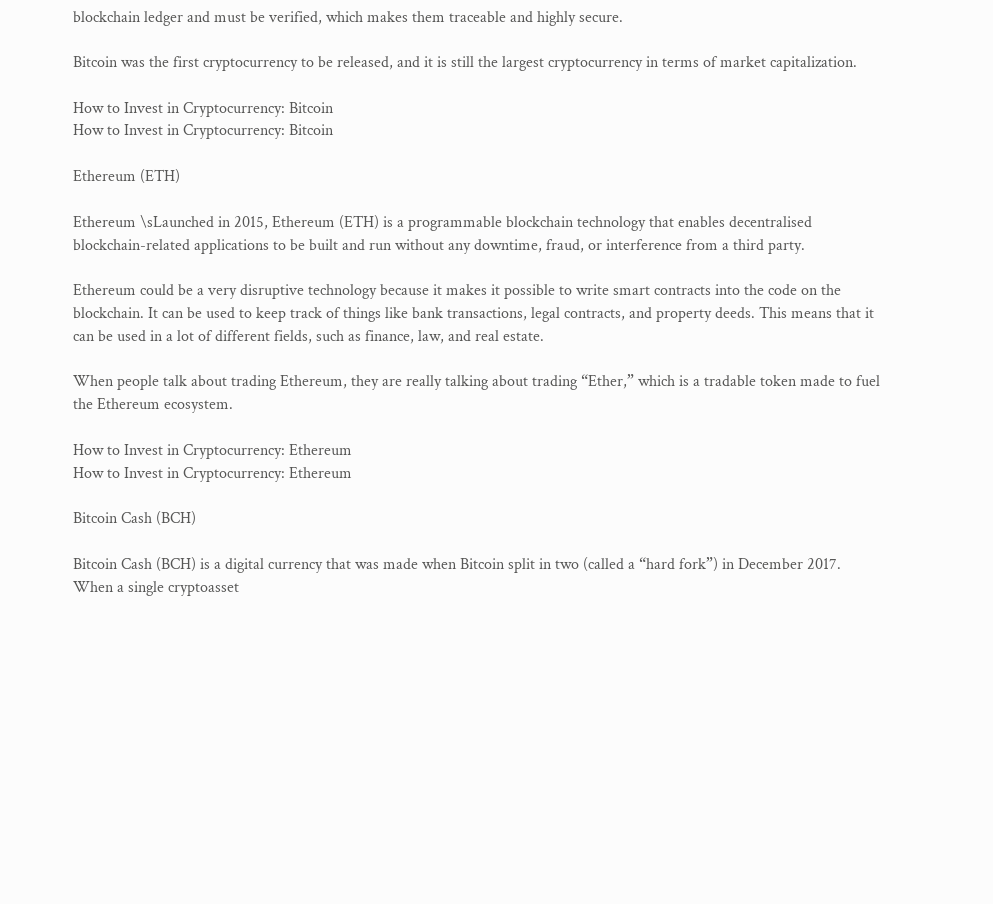blockchain ledger and must be verified, which makes them traceable and highly secure.

Bitcoin was the first cryptocurrency to be released, and it is still the largest cryptocurrency in terms of market capitalization.

How to Invest in Cryptocurrency: Bitcoin
How to Invest in Cryptocurrency: Bitcoin

Ethereum (ETH)

Ethereum \sLaunched in 2015, Ethereum (ETH) is a programmable blockchain technology that enables decentralised blockchain-related applications to be built and run without any downtime, fraud, or interference from a third party.

Ethereum could be a very disruptive technology because it makes it possible to write smart contracts into the code on the blockchain. It can be used to keep track of things like bank transactions, legal contracts, and property deeds. This means that it can be used in a lot of different fields, such as finance, law, and real estate.

When people talk about trading Ethereum, they are really talking about trading “Ether,” which is a tradable token made to fuel the Ethereum ecosystem.

How to Invest in Cryptocurrency: Ethereum
How to Invest in Cryptocurrency: Ethereum

Bitcoin Cash (BCH)

Bitcoin Cash (BCH) is a digital currency that was made when Bitcoin split in two (called a “hard fork”) in December 2017. When a single cryptoasset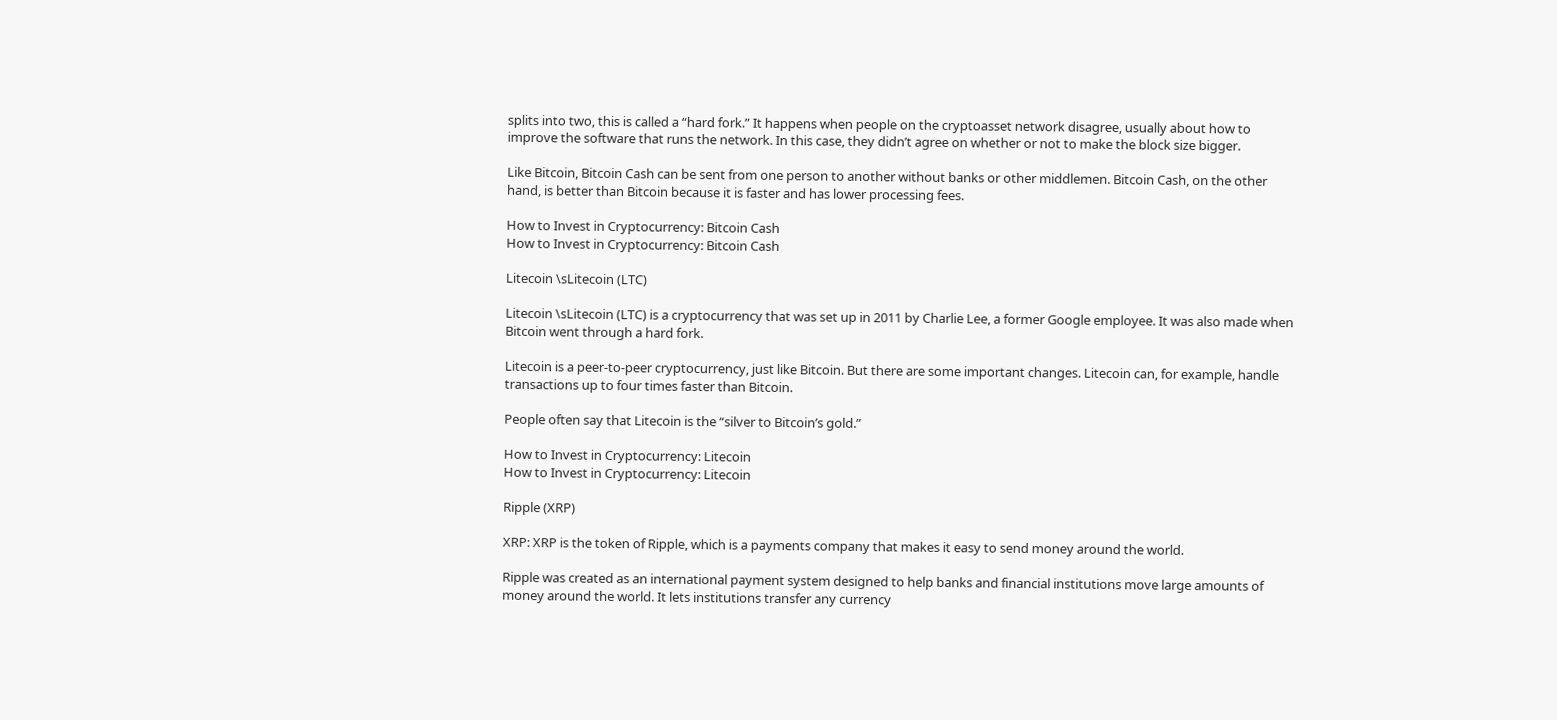splits into two, this is called a “hard fork.” It happens when people on the cryptoasset network disagree, usually about how to improve the software that runs the network. In this case, they didn’t agree on whether or not to make the block size bigger.

Like Bitcoin, Bitcoin Cash can be sent from one person to another without banks or other middlemen. Bitcoin Cash, on the other hand, is better than Bitcoin because it is faster and has lower processing fees.

How to Invest in Cryptocurrency: Bitcoin Cash
How to Invest in Cryptocurrency: Bitcoin Cash

Litecoin \sLitecoin (LTC)

Litecoin \sLitecoin (LTC) is a cryptocurrency that was set up in 2011 by Charlie Lee, a former Google employee. It was also made when Bitcoin went through a hard fork.

Litecoin is a peer-to-peer cryptocurrency, just like Bitcoin. But there are some important changes. Litecoin can, for example, handle transactions up to four times faster than Bitcoin.

People often say that Litecoin is the “silver to Bitcoin’s gold.”

How to Invest in Cryptocurrency: Litecoin
How to Invest in Cryptocurrency: Litecoin

Ripple (XRP)

XRP: XRP is the token of Ripple, which is a payments company that makes it easy to send money around the world.

Ripple was created as an international payment system designed to help banks and financial institutions move large amounts of money around the world. It lets institutions transfer any currency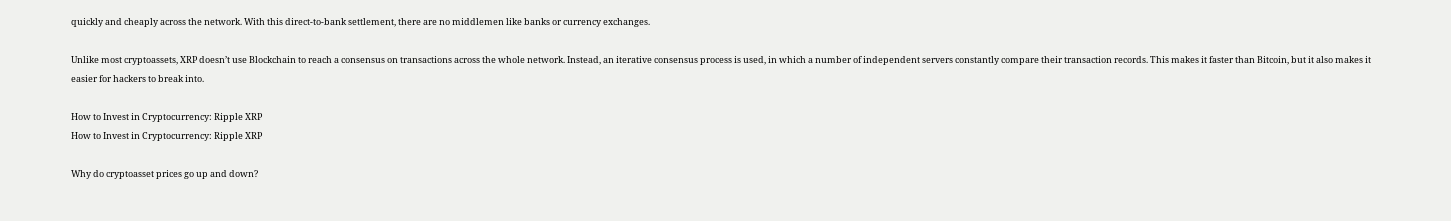quickly and cheaply across the network. With this direct-to-bank settlement, there are no middlemen like banks or currency exchanges.

Unlike most cryptoassets, XRP doesn’t use Blockchain to reach a consensus on transactions across the whole network. Instead, an iterative consensus process is used, in which a number of independent servers constantly compare their transaction records. This makes it faster than Bitcoin, but it also makes it easier for hackers to break into.

How to Invest in Cryptocurrency: Ripple XRP
How to Invest in Cryptocurrency: Ripple XRP

Why do cryptoasset prices go up and down?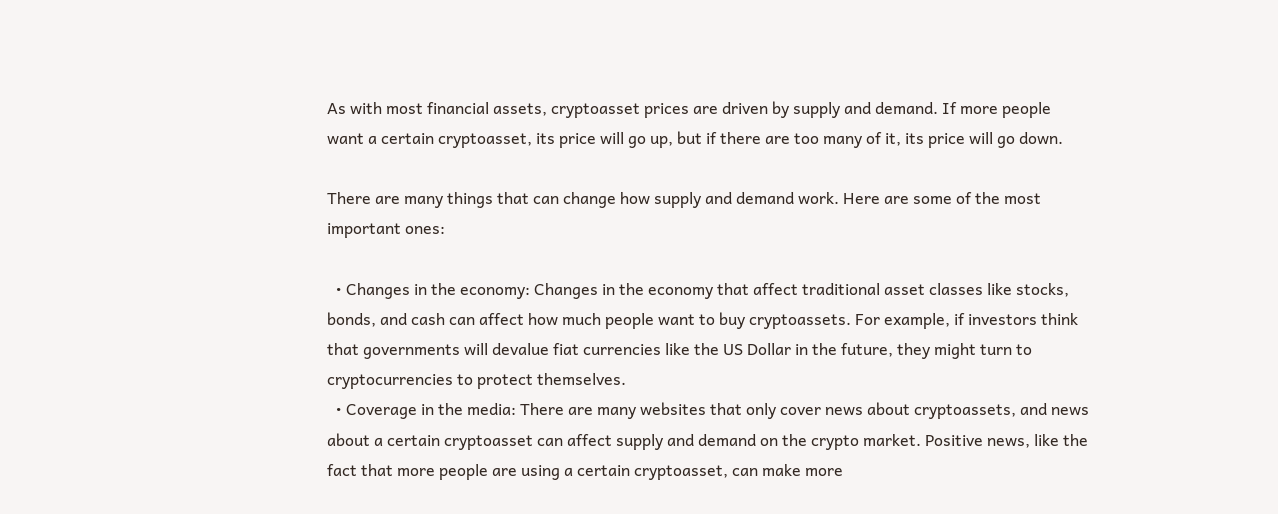As with most financial assets, cryptoasset prices are driven by supply and demand. If more people want a certain cryptoasset, its price will go up, but if there are too many of it, its price will go down.

There are many things that can change how supply and demand work. Here are some of the most important ones:

  • Changes in the economy: Changes in the economy that affect traditional asset classes like stocks, bonds, and cash can affect how much people want to buy cryptoassets. For example, if investors think that governments will devalue fiat currencies like the US Dollar in the future, they might turn to cryptocurrencies to protect themselves.
  • Coverage in the media: There are many websites that only cover news about cryptoassets, and news about a certain cryptoasset can affect supply and demand on the crypto market. Positive news, like the fact that more people are using a certain cryptoasset, can make more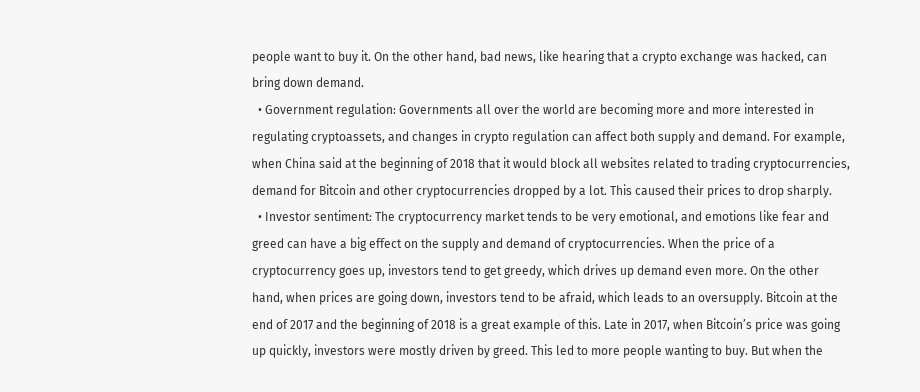people want to buy it. On the other hand, bad news, like hearing that a crypto exchange was hacked, can bring down demand.
  • Government regulation: Governments all over the world are becoming more and more interested in regulating cryptoassets, and changes in crypto regulation can affect both supply and demand. For example, when China said at the beginning of 2018 that it would block all websites related to trading cryptocurrencies, demand for Bitcoin and other cryptocurrencies dropped by a lot. This caused their prices to drop sharply.
  • Investor sentiment: The cryptocurrency market tends to be very emotional, and emotions like fear and greed can have a big effect on the supply and demand of cryptocurrencies. When the price of a cryptocurrency goes up, investors tend to get greedy, which drives up demand even more. On the other hand, when prices are going down, investors tend to be afraid, which leads to an oversupply. Bitcoin at the end of 2017 and the beginning of 2018 is a great example of this. Late in 2017, when Bitcoin’s price was going up quickly, investors were mostly driven by greed. This led to more people wanting to buy. But when the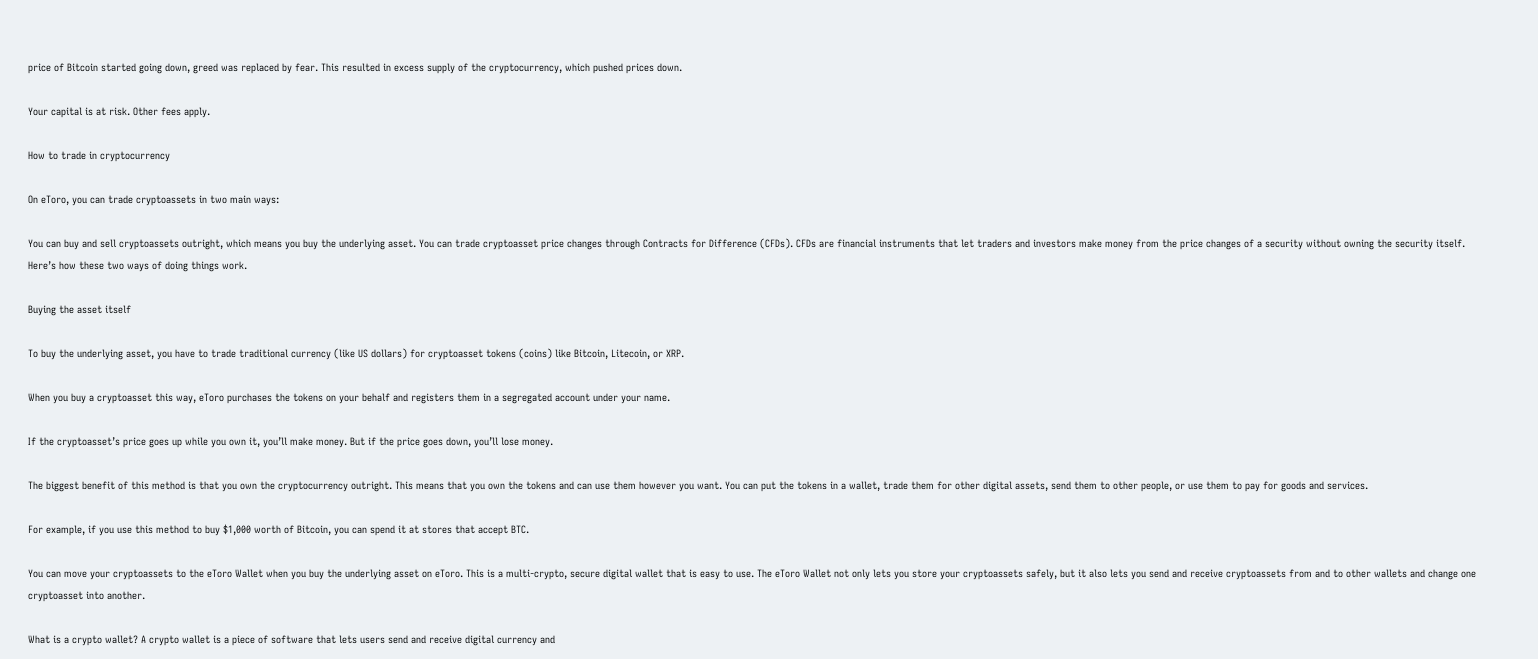price of Bitcoin started going down, greed was replaced by fear. This resulted in excess supply of the cryptocurrency, which pushed prices down.

Your capital is at risk. Other fees apply.

How to trade in cryptocurrency

On eToro, you can trade cryptoassets in two main ways:

You can buy and sell cryptoassets outright, which means you buy the underlying asset. You can trade cryptoasset price changes through Contracts for Difference (CFDs). CFDs are financial instruments that let traders and investors make money from the price changes of a security without owning the security itself.
Here’s how these two ways of doing things work.

Buying the asset itself

To buy the underlying asset, you have to trade traditional currency (like US dollars) for cryptoasset tokens (coins) like Bitcoin, Litecoin, or XRP.

When you buy a cryptoasset this way, eToro purchases the tokens on your behalf and registers them in a segregated account under your name.

If the cryptoasset’s price goes up while you own it, you’ll make money. But if the price goes down, you’ll lose money.

The biggest benefit of this method is that you own the cryptocurrency outright. This means that you own the tokens and can use them however you want. You can put the tokens in a wallet, trade them for other digital assets, send them to other people, or use them to pay for goods and services.

For example, if you use this method to buy $1,000 worth of Bitcoin, you can spend it at stores that accept BTC.

You can move your cryptoassets to the eToro Wallet when you buy the underlying asset on eToro. This is a multi-crypto, secure digital wallet that is easy to use. The eToro Wallet not only lets you store your cryptoassets safely, but it also lets you send and receive cryptoassets from and to other wallets and change one cryptoasset into another.

What is a crypto wallet? A crypto wallet is a piece of software that lets users send and receive digital currency and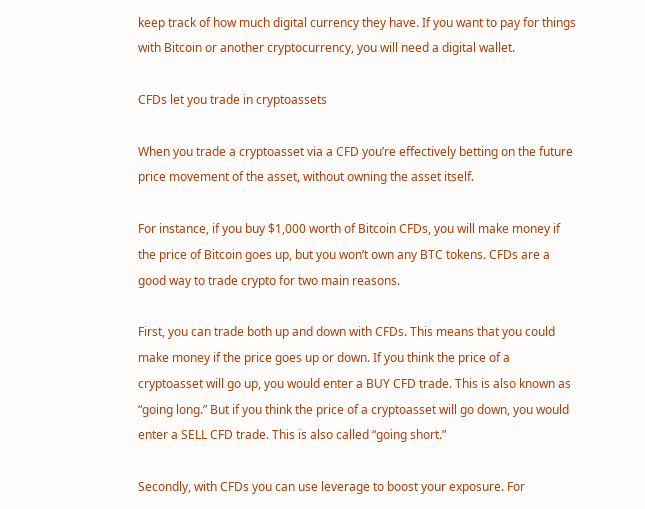keep track of how much digital currency they have. If you want to pay for things with Bitcoin or another cryptocurrency, you will need a digital wallet.

CFDs let you trade in cryptoassets

When you trade a cryptoasset via a CFD you’re effectively betting on the future price movement of the asset, without owning the asset itself.

For instance, if you buy $1,000 worth of Bitcoin CFDs, you will make money if the price of Bitcoin goes up, but you won’t own any BTC tokens. CFDs are a good way to trade crypto for two main reasons.

First, you can trade both up and down with CFDs. This means that you could make money if the price goes up or down. If you think the price of a cryptoasset will go up, you would enter a BUY CFD trade. This is also known as “going long.” But if you think the price of a cryptoasset will go down, you would enter a SELL CFD trade. This is also called “going short.”

Secondly, with CFDs you can use leverage to boost your exposure. For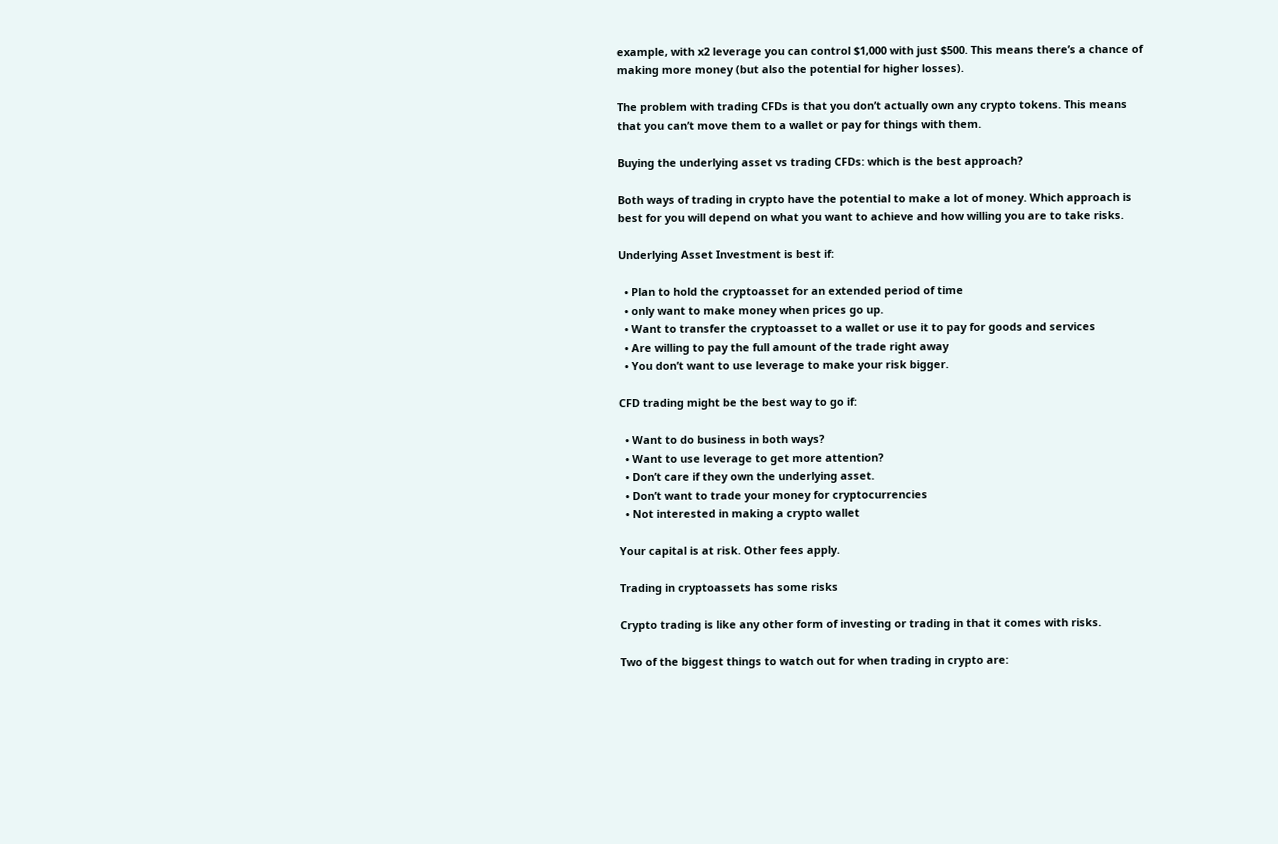example, with x2 leverage you can control $1,000 with just $500. This means there’s a chance of making more money (but also the potential for higher losses).

The problem with trading CFDs is that you don’t actually own any crypto tokens. This means that you can’t move them to a wallet or pay for things with them.

Buying the underlying asset vs trading CFDs: which is the best approach?

Both ways of trading in crypto have the potential to make a lot of money. Which approach is best for you will depend on what you want to achieve and how willing you are to take risks.

Underlying Asset Investment is best if:

  • Plan to hold the cryptoasset for an extended period of time
  • only want to make money when prices go up.
  • Want to transfer the cryptoasset to a wallet or use it to pay for goods and services
  • Are willing to pay the full amount of the trade right away
  • You don’t want to use leverage to make your risk bigger.

CFD trading might be the best way to go if:

  • Want to do business in both ways?
  • Want to use leverage to get more attention?
  • Don’t care if they own the underlying asset.
  • Don’t want to trade your money for cryptocurrencies
  • Not interested in making a crypto wallet

Your capital is at risk. Other fees apply.

Trading in cryptoassets has some risks

Crypto trading is like any other form of investing or trading in that it comes with risks.

Two of the biggest things to watch out for when trading in crypto are: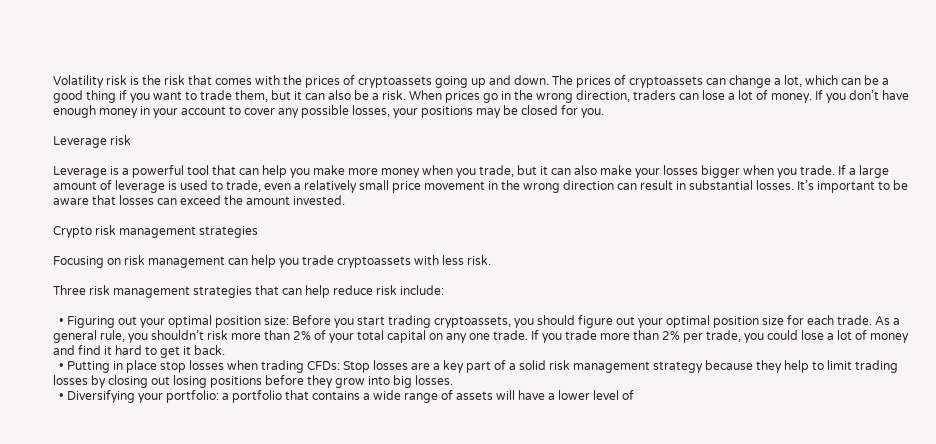Volatility risk is the risk that comes with the prices of cryptoassets going up and down. The prices of cryptoassets can change a lot, which can be a good thing if you want to trade them, but it can also be a risk. When prices go in the wrong direction, traders can lose a lot of money. If you don’t have enough money in your account to cover any possible losses, your positions may be closed for you.

Leverage risk

Leverage is a powerful tool that can help you make more money when you trade, but it can also make your losses bigger when you trade. If a large amount of leverage is used to trade, even a relatively small price movement in the wrong direction can result in substantial losses. It’s important to be aware that losses can exceed the amount invested.

Crypto risk management strategies

Focusing on risk management can help you trade cryptoassets with less risk.

Three risk management strategies that can help reduce risk include:

  • Figuring out your optimal position size: Before you start trading cryptoassets, you should figure out your optimal position size for each trade. As a general rule, you shouldn’t risk more than 2% of your total capital on any one trade. If you trade more than 2% per trade, you could lose a lot of money and find it hard to get it back.
  • Putting in place stop losses when trading CFDs: Stop losses are a key part of a solid risk management strategy because they help to limit trading losses by closing out losing positions before they grow into big losses.
  • Diversifying your portfolio: a portfolio that contains a wide range of assets will have a lower level of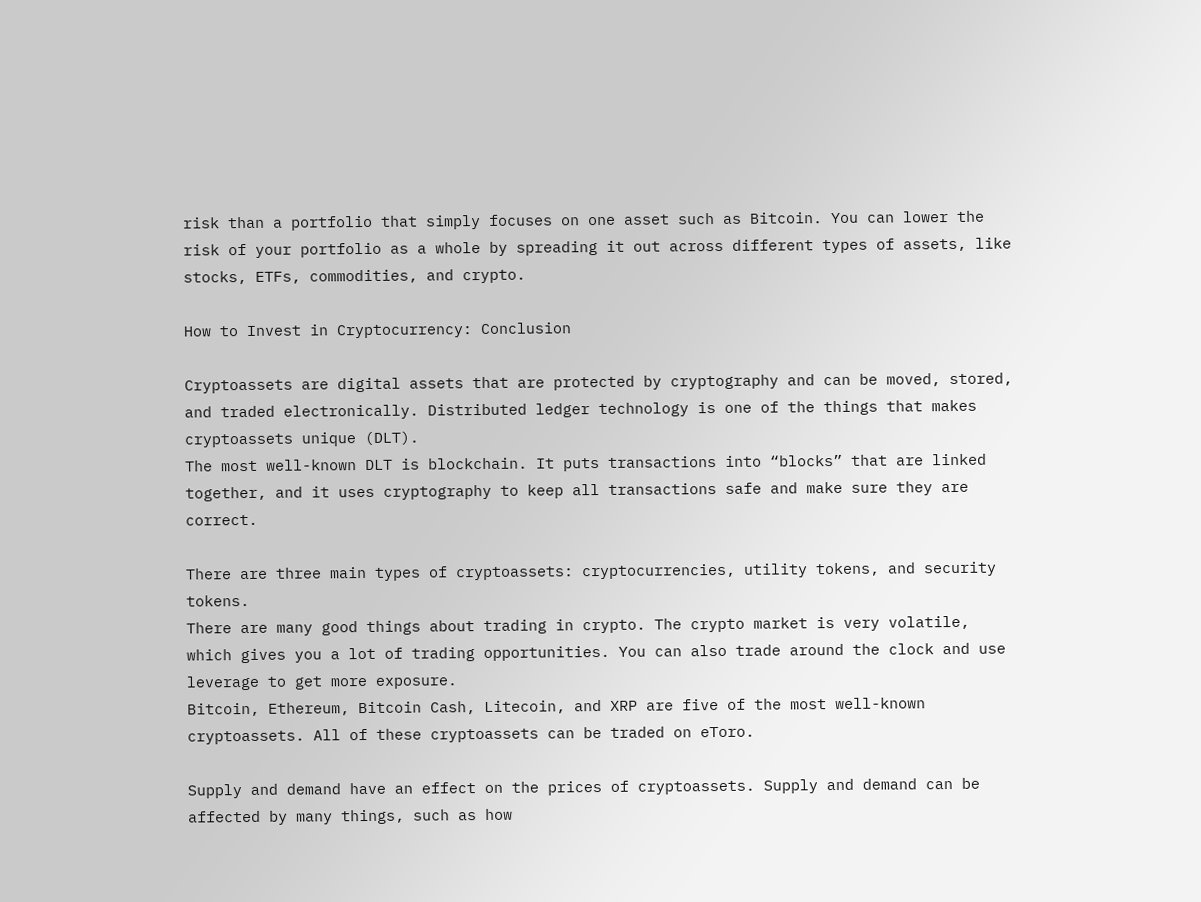risk than a portfolio that simply focuses on one asset such as Bitcoin. You can lower the risk of your portfolio as a whole by spreading it out across different types of assets, like stocks, ETFs, commodities, and crypto.

How to Invest in Cryptocurrency: Conclusion

Cryptoassets are digital assets that are protected by cryptography and can be moved, stored, and traded electronically. Distributed ledger technology is one of the things that makes cryptoassets unique (DLT).
The most well-known DLT is blockchain. It puts transactions into “blocks” that are linked together, and it uses cryptography to keep all transactions safe and make sure they are correct.

There are three main types of cryptoassets: cryptocurrencies, utility tokens, and security tokens.
There are many good things about trading in crypto. The crypto market is very volatile, which gives you a lot of trading opportunities. You can also trade around the clock and use leverage to get more exposure.
Bitcoin, Ethereum, Bitcoin Cash, Litecoin, and XRP are five of the most well-known cryptoassets. All of these cryptoassets can be traded on eToro.

Supply and demand have an effect on the prices of cryptoassets. Supply and demand can be affected by many things, such as how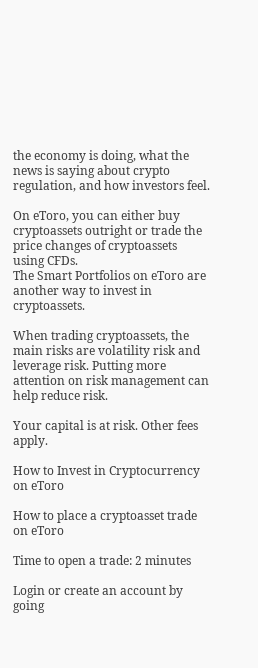the economy is doing, what the news is saying about crypto regulation, and how investors feel.

On eToro, you can either buy cryptoassets outright or trade the price changes of cryptoassets using CFDs.
The Smart Portfolios on eToro are another way to invest in cryptoassets.

When trading cryptoassets, the main risks are volatility risk and leverage risk. Putting more attention on risk management can help reduce risk.

Your capital is at risk. Other fees apply.

How to Invest in Cryptocurrency on eToro

How to place a cryptoasset trade on eToro

Time to open a trade: 2 minutes

Login or create an account by going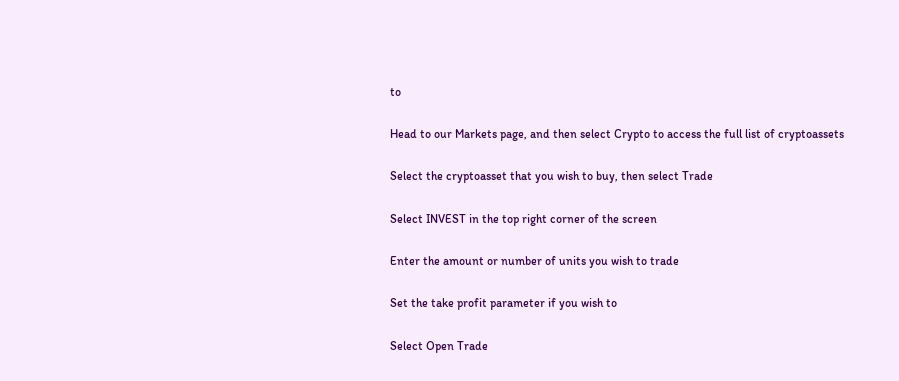to

Head to our Markets page, and then select Crypto to access the full list of cryptoassets

Select the cryptoasset that you wish to buy, then select Trade

Select INVEST in the top right corner of the screen

Enter the amount or number of units you wish to trade

Set the take profit parameter if you wish to

Select Open Trade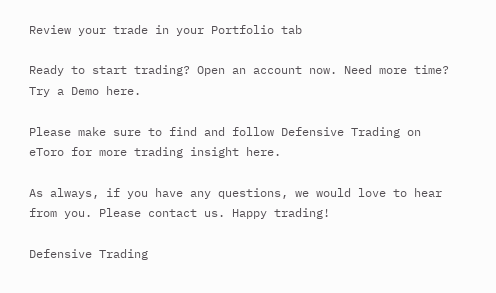Review your trade in your Portfolio tab

Ready to start trading? Open an account now. Need more time? Try a Demo here.

Please make sure to find and follow Defensive Trading on eToro for more trading insight here.

As always, if you have any questions, we would love to hear from you. Please contact us. Happy trading!

Defensive Trading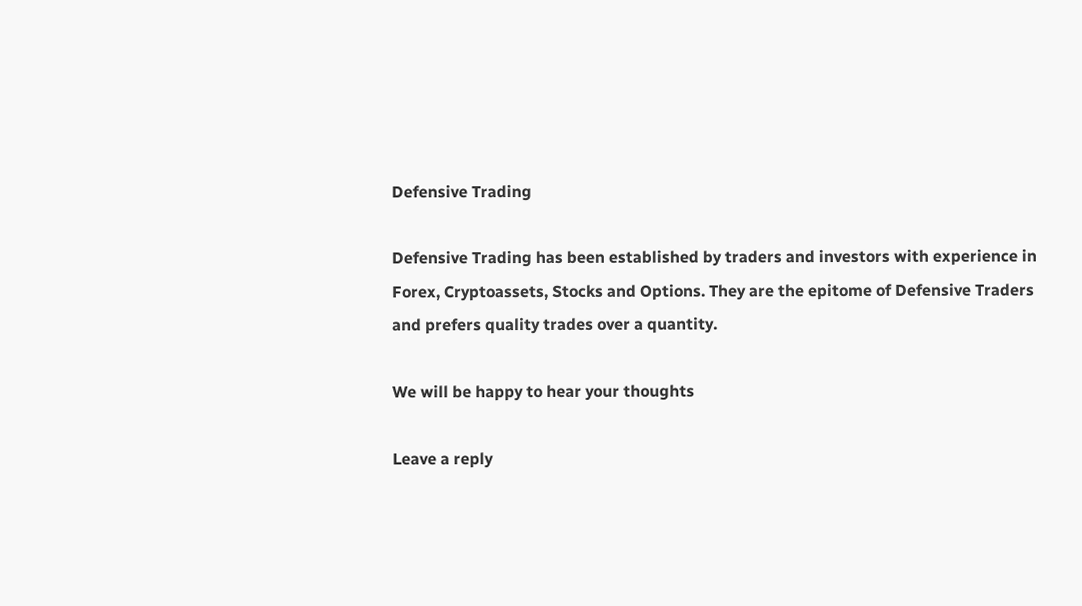Defensive Trading

Defensive Trading has been established by traders and investors with experience in Forex, Cryptoassets, Stocks and Options. They are the epitome of Defensive Traders and prefers quality trades over a quantity.

We will be happy to hear your thoughts

Leave a reply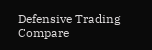Defensive Trading
Compare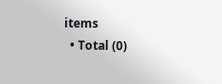items
  • Total (0)